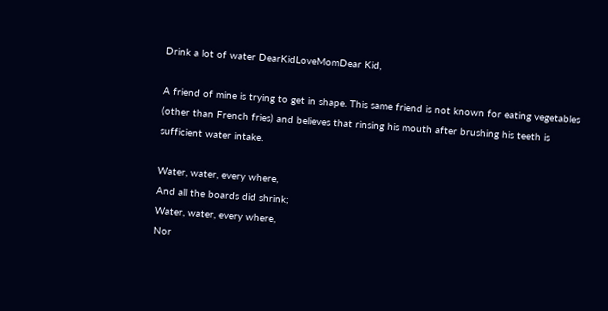Drink a lot of water DearKidLoveMomDear Kid,

A friend of mine is trying to get in shape. This same friend is not known for eating vegetables (other than French fries) and believes that rinsing his mouth after brushing his teeth is sufficient water intake.

Water, water, every where,
And all the boards did shrink;
Water, water, every where,
Nor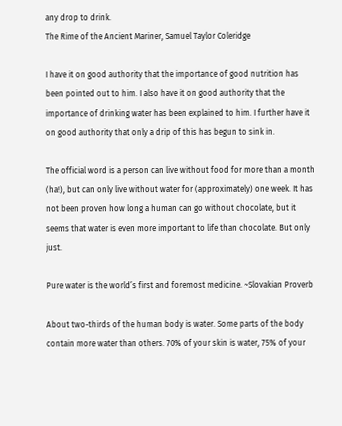any drop to drink.
The Rime of the Ancient Mariner, Samuel Taylor Coleridge

I have it on good authority that the importance of good nutrition has been pointed out to him. I also have it on good authority that the importance of drinking water has been explained to him. I further have it on good authority that only a drip of this has begun to sink in.

The official word is a person can live without food for more than a month (ha!), but can only live without water for (approximately) one week. It has not been proven how long a human can go without chocolate, but it seems that water is even more important to life than chocolate. But only just.

Pure water is the world’s first and foremost medicine. ~Slovakian Proverb

About two-thirds of the human body is water. Some parts of the body contain more water than others. 70% of your skin is water, 75% of your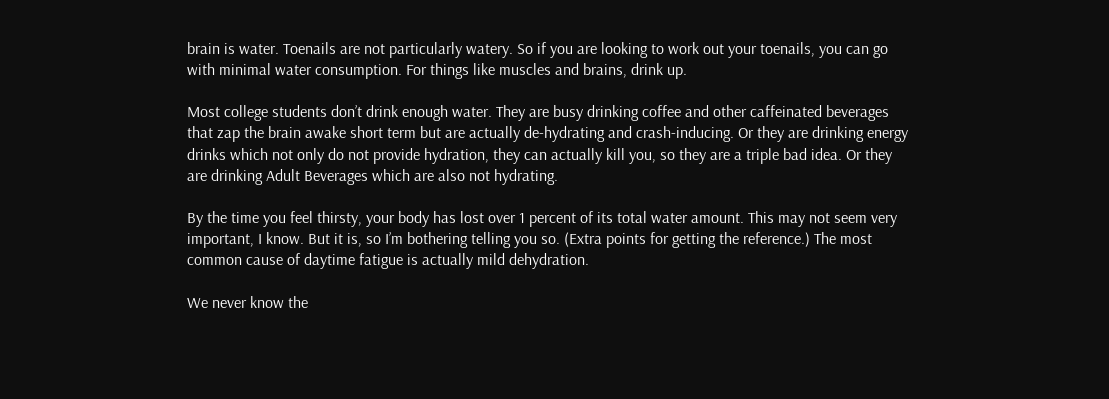brain is water. Toenails are not particularly watery. So if you are looking to work out your toenails, you can go with minimal water consumption. For things like muscles and brains, drink up.

Most college students don’t drink enough water. They are busy drinking coffee and other caffeinated beverages that zap the brain awake short term but are actually de-hydrating and crash-inducing. Or they are drinking energy drinks which not only do not provide hydration, they can actually kill you, so they are a triple bad idea. Or they are drinking Adult Beverages which are also not hydrating.

By the time you feel thirsty, your body has lost over 1 percent of its total water amount. This may not seem very important, I know. But it is, so I’m bothering telling you so. (Extra points for getting the reference.) The most common cause of daytime fatigue is actually mild dehydration.

We never know the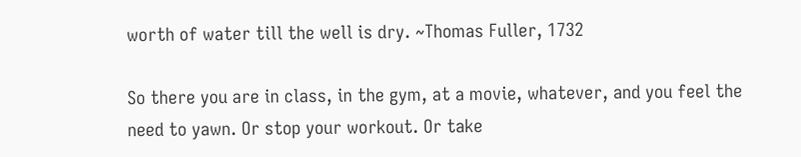worth of water till the well is dry. ~Thomas Fuller, 1732

So there you are in class, in the gym, at a movie, whatever, and you feel the need to yawn. Or stop your workout. Or take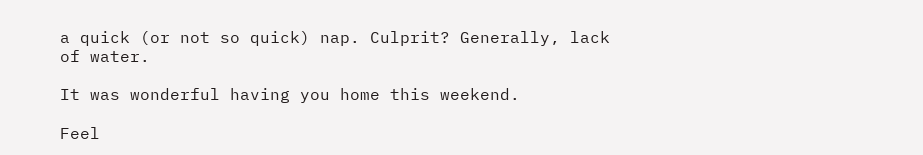a quick (or not so quick) nap. Culprit? Generally, lack of water.

It was wonderful having you home this weekend.

Feel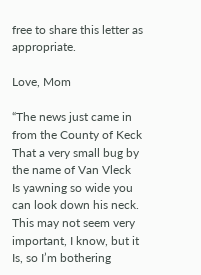free to share this letter as appropriate.

Love, Mom

“The news just came in from the County of Keck
That a very small bug by the name of Van Vleck
Is yawning so wide you can look down his neck.
This may not seem very important, I know, but it
Is, so I’m bothering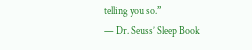telling you so.”
— Dr. Seuss’ Sleep Book